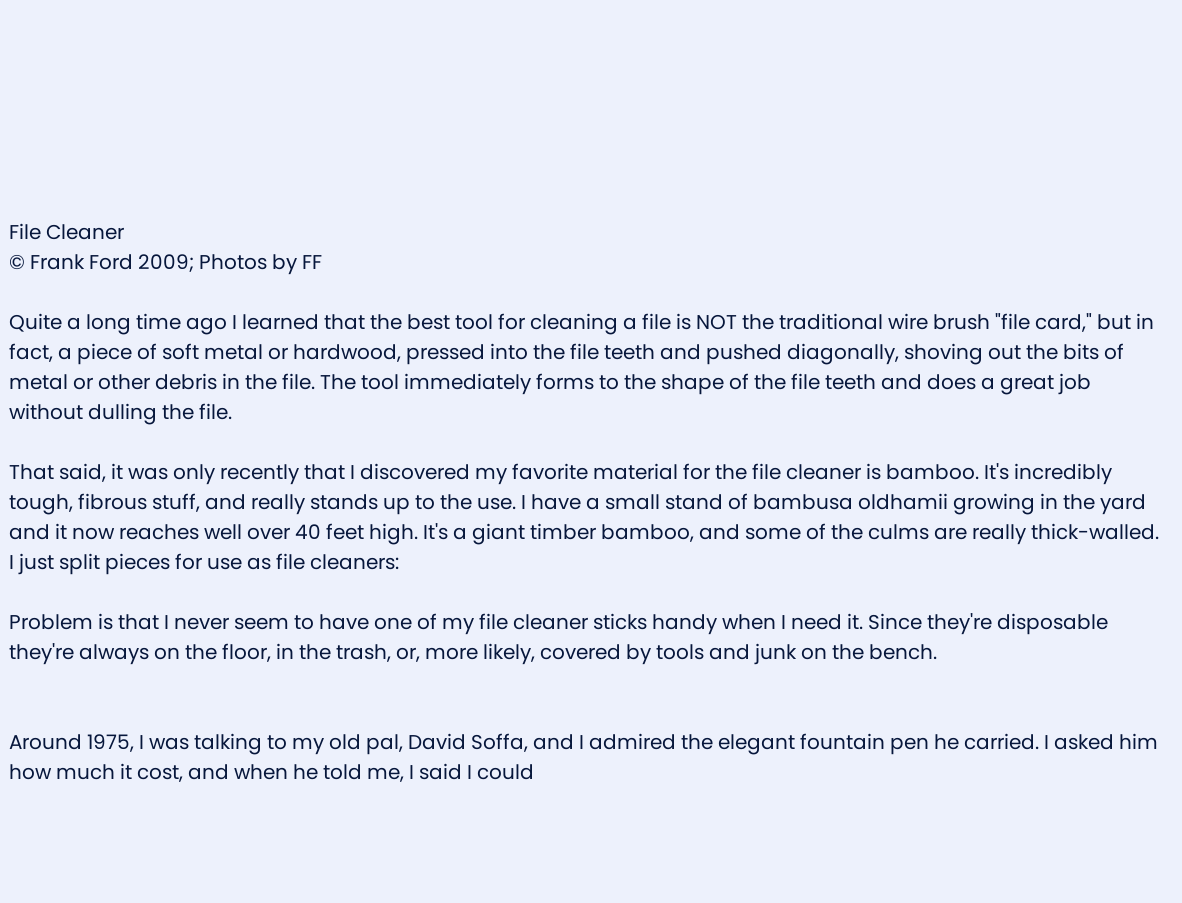File Cleaner
© Frank Ford 2009; Photos by FF

Quite a long time ago I learned that the best tool for cleaning a file is NOT the traditional wire brush "file card," but in fact, a piece of soft metal or hardwood, pressed into the file teeth and pushed diagonally, shoving out the bits of metal or other debris in the file. The tool immediately forms to the shape of the file teeth and does a great job without dulling the file.

That said, it was only recently that I discovered my favorite material for the file cleaner is bamboo. It's incredibly tough, fibrous stuff, and really stands up to the use. I have a small stand of bambusa oldhamii growing in the yard and it now reaches well over 40 feet high. It's a giant timber bamboo, and some of the culms are really thick-walled. I just split pieces for use as file cleaners:

Problem is that I never seem to have one of my file cleaner sticks handy when I need it. Since they're disposable they're always on the floor, in the trash, or, more likely, covered by tools and junk on the bench.


Around 1975, I was talking to my old pal, David Soffa, and I admired the elegant fountain pen he carried. I asked him how much it cost, and when he told me, I said I could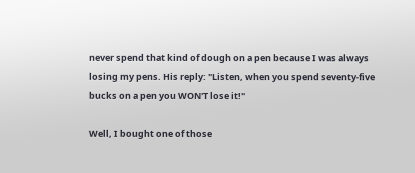never spend that kind of dough on a pen because I was always losing my pens. His reply: "Listen, when you spend seventy-five bucks on a pen you WON'T lose it!"

Well, I bought one of those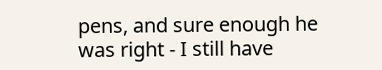pens, and sure enough he was right - I still have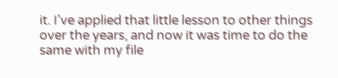it. I've applied that little lesson to other things over the years, and now it was time to do the same with my file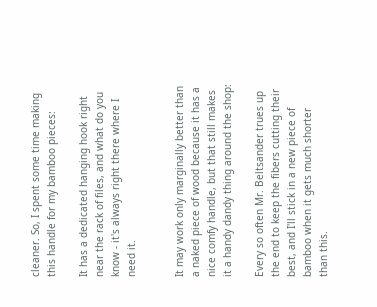cleaner. So, I spent some time making this handle for my bamboo pieces:

It has a dedicated hanging hook right near the rack of files, and what do you know - it's always right there where I need it.


It may work only marginally better than a naked piece of wood because it has a nice comfy handle, but that still makes it a handy dandy thing around the shop:

Every so often Mr. Beltsander trues up the end to keep the fibers cutting their best, and I'll stick in a new piece of bamboo when it gets much shorter than this.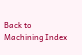Back to Machining Index